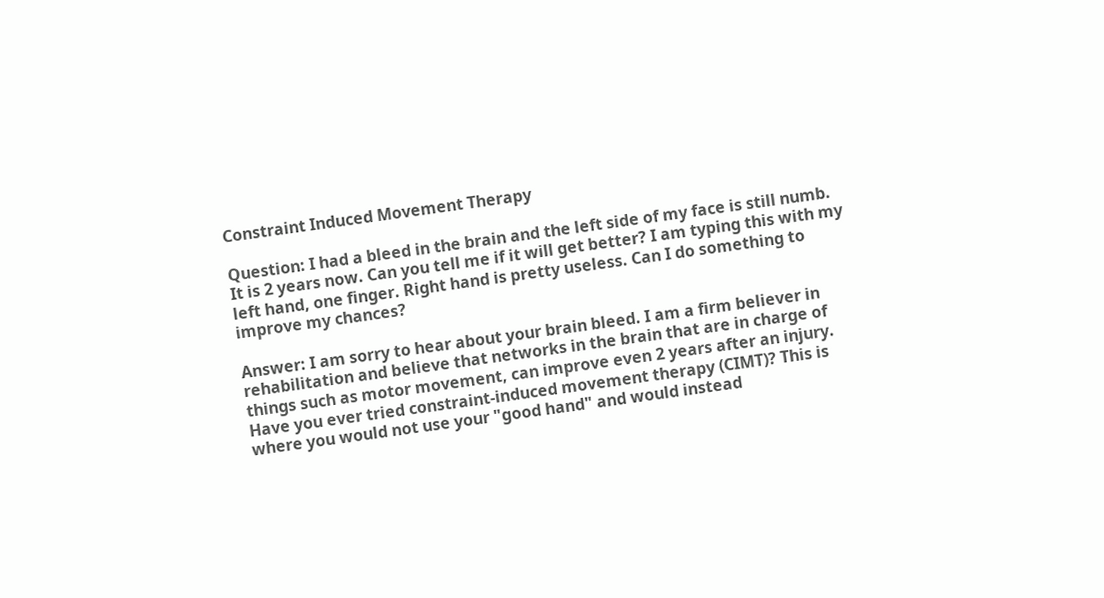Constraint Induced Movement Therapy

Question: I had a bleed in the brain and the left side of my face is still numb. It is 2 years now. Can you tell me if it will get better? I am typing this with my left hand, one finger. Right hand is pretty useless. Can I do something to improve my chances?

Answer: I am sorry to hear about your brain bleed. I am a firm believer in rehabilitation and believe that networks in the brain that are in charge of things such as motor movement, can improve even 2 years after an injury. Have you ever tried constraint-induced movement therapy (CIMT)? This is where you would not use your "good hand" and would instead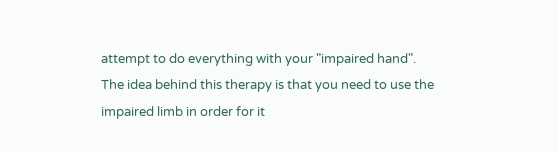attempt to do everything with your "impaired hand". The idea behind this therapy is that you need to use the impaired limb in order for it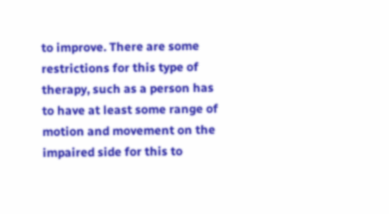to improve. There are some restrictions for this type of therapy, such as a person has to have at least some range of motion and movement on the impaired side for this to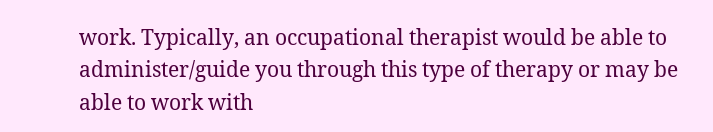work. Typically, an occupational therapist would be able to administer/guide you through this type of therapy or may be able to work with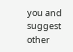you and suggest other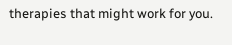therapies that might work for you.